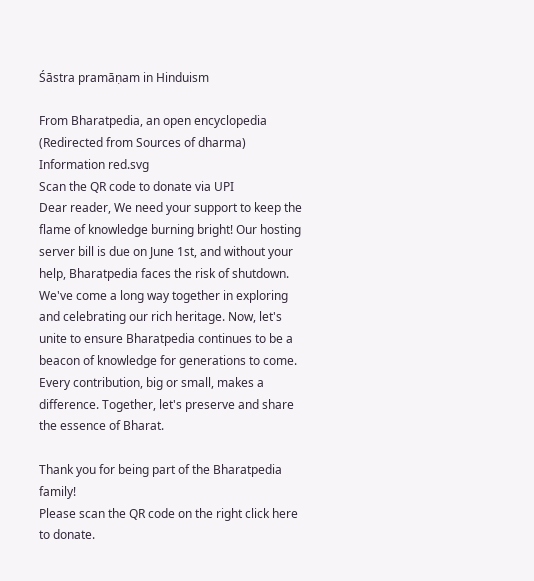Śāstra pramāṇam in Hinduism

From Bharatpedia, an open encyclopedia
(Redirected from Sources of dharma)
Information red.svg
Scan the QR code to donate via UPI
Dear reader, We need your support to keep the flame of knowledge burning bright! Our hosting server bill is due on June 1st, and without your help, Bharatpedia faces the risk of shutdown. We've come a long way together in exploring and celebrating our rich heritage. Now, let's unite to ensure Bharatpedia continues to be a beacon of knowledge for generations to come. Every contribution, big or small, makes a difference. Together, let's preserve and share the essence of Bharat.

Thank you for being part of the Bharatpedia family!
Please scan the QR code on the right click here to donate.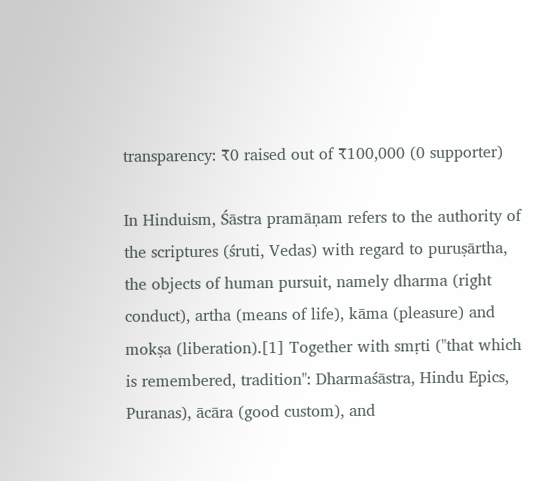transparency: ₹0 raised out of ₹100,000 (0 supporter)

In Hinduism, Śāstra pramāṇam refers to the authority of the scriptures (śruti, Vedas) with regard to puruṣārtha, the objects of human pursuit, namely dharma (right conduct), artha (means of life), kāma (pleasure) and mokṣa (liberation).[1] Together with smṛti ("that which is remembered, tradition": Dharmaśāstra, Hindu Epics, Puranas), ācāra (good custom), and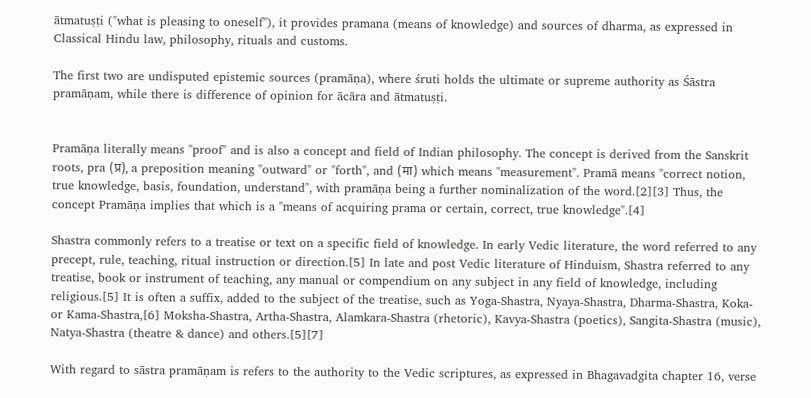ātmatuṣṭi ("what is pleasing to oneself"), it provides pramana (means of knowledge) and sources of dharma, as expressed in Classical Hindu law, philosophy, rituals and customs.

The first two are undisputed epistemic sources (pramāṇa), where śruti holds the ultimate or supreme authority as Śāstra pramāṇam, while there is difference of opinion for ācāra and ātmatuṣṭi.


Pramāṇa literally means "proof" and is also a concept and field of Indian philosophy. The concept is derived from the Sanskrit roots, pra (प्र), a preposition meaning "outward" or "forth", and (मा) which means "measurement". Pramā means "correct notion, true knowledge, basis, foundation, understand", with pramāṇa being a further nominalization of the word.[2][3] Thus, the concept Pramāṇa implies that which is a "means of acquiring prama or certain, correct, true knowledge".[4]

Shastra commonly refers to a treatise or text on a specific field of knowledge. In early Vedic literature, the word referred to any precept, rule, teaching, ritual instruction or direction.[5] In late and post Vedic literature of Hinduism, Shastra referred to any treatise, book or instrument of teaching, any manual or compendium on any subject in any field of knowledge, including religious.[5] It is often a suffix, added to the subject of the treatise, such as Yoga-Shastra, Nyaya-Shastra, Dharma-Shastra, Koka- or Kama-Shastra,[6] Moksha-Shastra, Artha-Shastra, Alamkara-Shastra (rhetoric), Kavya-Shastra (poetics), Sangita-Shastra (music), Natya-Shastra (theatre & dance) and others.[5][7]

With regard to sāstra pramāṇam is refers to the authority to the Vedic scriptures, as expressed in Bhagavadgita chapter 16, verse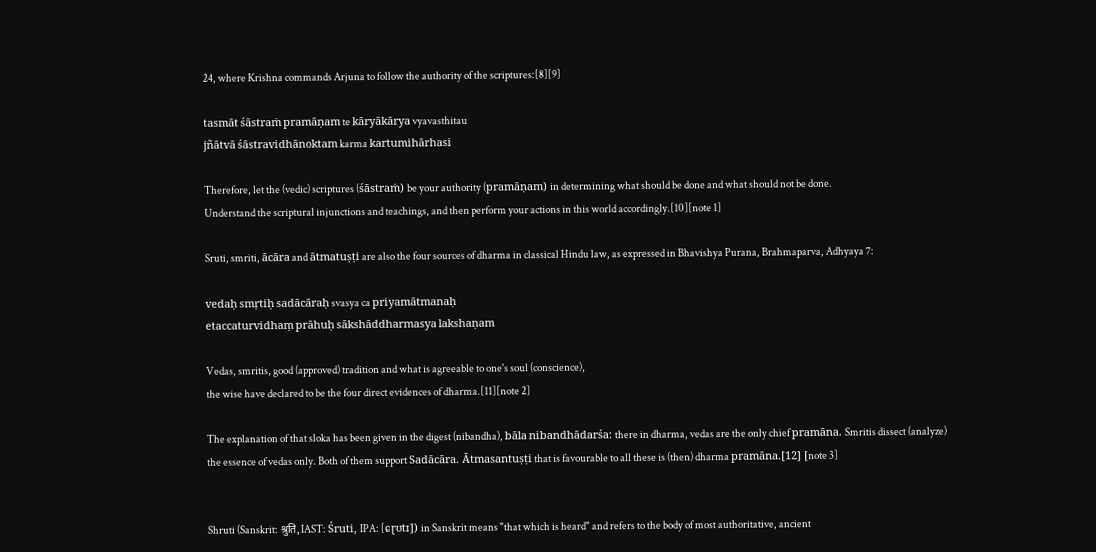24, where Krishna commands Arjuna to follow the authority of the scriptures:[8][9]

tasmāt śāstraṁ pramāṇam te kāryākārya vyavasthitau
jñātvā śāstravidhānoktam karma kartumihārhasi

Therefore, let the (vedic) scriptures (śāstraṁ) be your authority (pramāṇam) in determining what should be done and what should not be done.
Understand the scriptural injunctions and teachings, and then perform your actions in this world accordingly.[10][note 1]

Sruti, smriti, ācāra and ātmatuṣṭi are also the four sources of dharma in classical Hindu law, as expressed in Bhavishya Purana, Brahmaparva, Adhyaya 7:

vedaḥ smṛtiḥ sadācāraḥ svasya ca priyamātmanaḥ
etaccaturvidhaṃ prāhuḥ sākshāddharmasya lakshaṇam

Vedas, smritis, good (approved) tradition and what is agreeable to one's soul (conscience),
the wise have declared to be the four direct evidences of dharma.[11][note 2]

The explanation of that sloka has been given in the digest (nibandha), bāla nibandhādarśa: there in dharma, vedas are the only chief pramāna. Smritis dissect (analyze) the essence of vedas only. Both of them support Sadācāra. Ātmasantuṣṭi that is favourable to all these is (then) dharma pramāna.[12] [note 3]


Shruti (Sanskrit: श्रुति, IAST: Śruti, IPA: [ɕɽʊtɪ]) in Sanskrit means "that which is heard" and refers to the body of most authoritative, ancient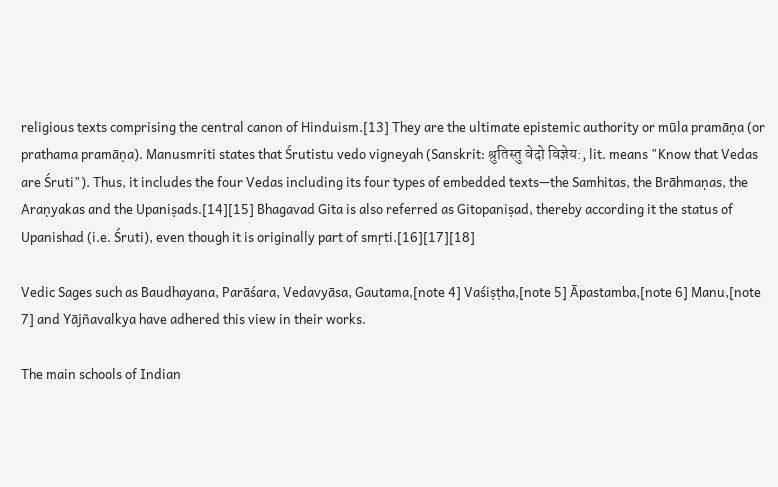religious texts comprising the central canon of Hinduism.[13] They are the ultimate epistemic authority or mūla pramāṇa (or prathama pramāṇa). Manusmriti states that Śrutistu vedo vigneyah (Sanskrit: श्रुतिस्तु वेदो विज्ञेय:, lit. means "Know that Vedas are Śruti"). Thus, it includes the four Vedas including its four types of embedded texts—the Samhitas, the Brāhmaṇas, the Araṇyakas and the Upaniṣads.[14][15] Bhagavad Gita is also referred as Gitopaniṣad, thereby according it the status of Upanishad (i.e. Śruti), even though it is originally part of smṛti.[16][17][18]

Vedic Sages such as Baudhayana, Parāśara, Vedavyāsa, Gautama,[note 4] Vaśiṣṭha,[note 5] Āpastamba,[note 6] Manu,[note 7] and Yājñavalkya have adhered this view in their works.

The main schools of Indian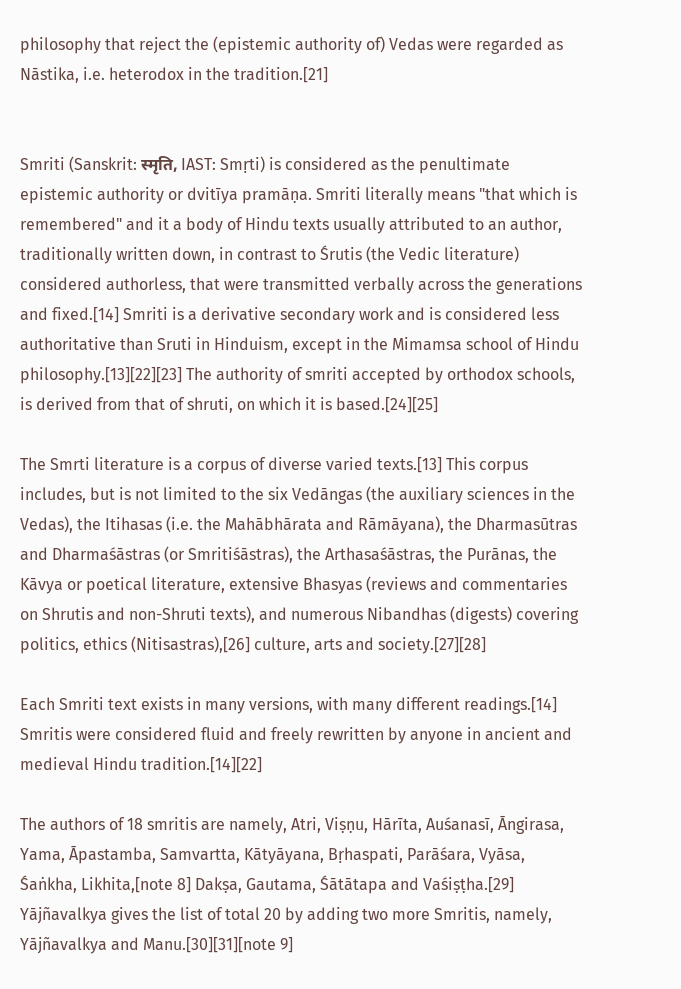philosophy that reject the (epistemic authority of) Vedas were regarded as Nāstika, i.e. heterodox in the tradition.[21]


Smriti (Sanskrit: स्मृति, IAST: Smṛti) is considered as the penultimate epistemic authority or dvitīya pramāṇa. Smriti literally means "that which is remembered" and it a body of Hindu texts usually attributed to an author, traditionally written down, in contrast to Śrutis (the Vedic literature) considered authorless, that were transmitted verbally across the generations and fixed.[14] Smriti is a derivative secondary work and is considered less authoritative than Sruti in Hinduism, except in the Mimamsa school of Hindu philosophy.[13][22][23] The authority of smriti accepted by orthodox schools, is derived from that of shruti, on which it is based.[24][25]

The Smrti literature is a corpus of diverse varied texts.[13] This corpus includes, but is not limited to the six Vedāngas (the auxiliary sciences in the Vedas), the Itihasas (i.e. the Mahābhārata and Rāmāyana), the Dharmasūtras and Dharmaśāstras (or Smritiśāstras), the Arthasaśāstras, the Purānas, the Kāvya or poetical literature, extensive Bhasyas (reviews and commentaries on Shrutis and non-Shruti texts), and numerous Nibandhas (digests) covering politics, ethics (Nitisastras),[26] culture, arts and society.[27][28]

Each Smriti text exists in many versions, with many different readings.[14] Smritis were considered fluid and freely rewritten by anyone in ancient and medieval Hindu tradition.[14][22]

The authors of 18 smritis are namely, Atri, Viṣṇu, Hārīta, Auśanasī, Āngirasa, Yama, Āpastamba, Samvartta, Kātyāyana, Bṛhaspati, Parāśara, Vyāsa, Śaṅkha, Likhita,[note 8] Dakṣa, Gautama, Śātātapa and Vaśiṣṭha.[29] Yājñavalkya gives the list of total 20 by adding two more Smritis, namely, Yājñavalkya and Manu.[30][31][note 9]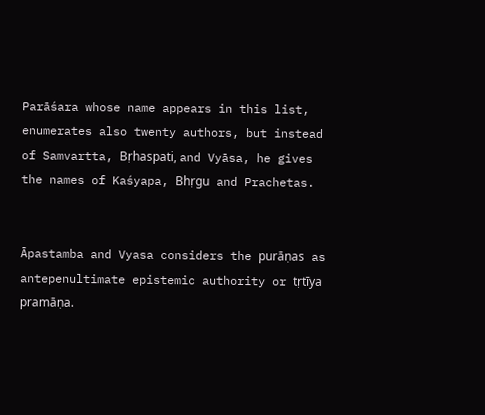Parāśara whose name appears in this list, enumerates also twenty authors, but instead of Samvartta, Bṛhaspati, and Vyāsa, he gives the names of Kaśyapa, Bhṛgu and Prachetas.


Āpastamba and Vyasa considers the purāṇas as antepenultimate epistemic authority or tṛtīya pramāṇa.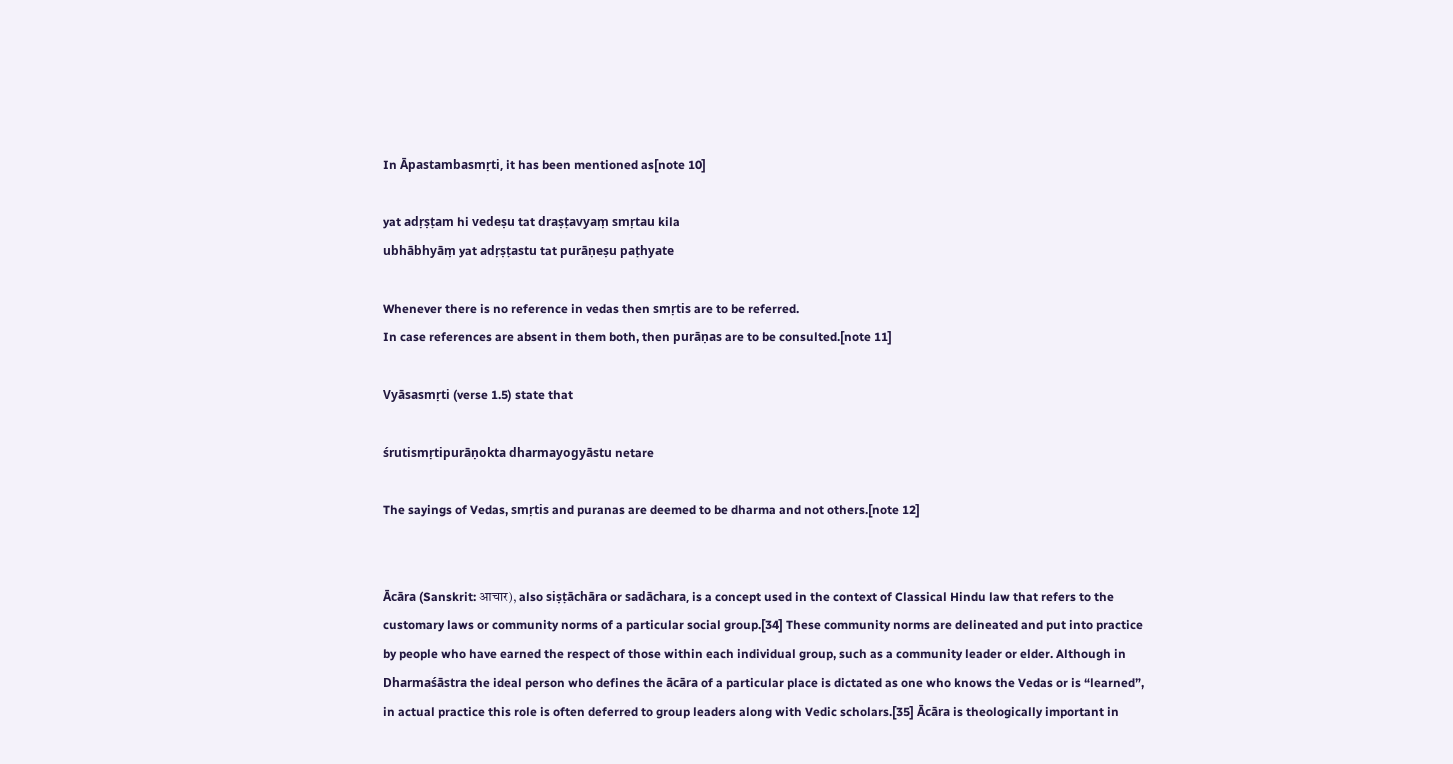In Āpastambasmṛti, it has been mentioned as[note 10]

yat adṛṣṭam hi vedeṣu tat draṣṭavyaṃ smṛtau kila
ubhābhyāṃ yat adṛṣṭastu tat purāṇeṣu paṭhyate

Whenever there is no reference in vedas then smṛtis are to be referred.
In case references are absent in them both, then purāṇas are to be consulted.[note 11]

Vyāsasmṛti (verse 1.5) state that

śrutismṛtipurāṇokta dharmayogyāstu netare

The sayings of Vedas, smṛtis and puranas are deemed to be dharma and not others.[note 12]


Ācāra (Sanskrit: आचार), also siṣṭāchāra or sadāchara, is a concept used in the context of Classical Hindu law that refers to the customary laws or community norms of a particular social group.[34] These community norms are delineated and put into practice by people who have earned the respect of those within each individual group, such as a community leader or elder. Although in Dharmaśāstra the ideal person who defines the ācāra of a particular place is dictated as one who knows the Vedas or is “learned”, in actual practice this role is often deferred to group leaders along with Vedic scholars.[35] Ācāra is theologically important in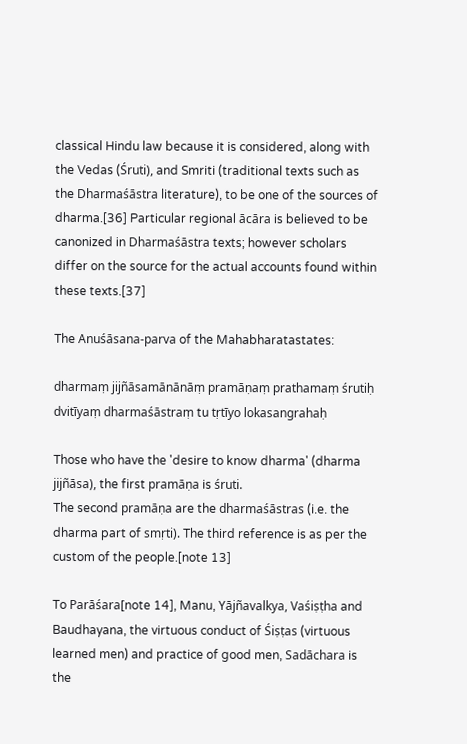classical Hindu law because it is considered, along with the Vedas (Śruti), and Smriti (traditional texts such as the Dharmaśāstra literature), to be one of the sources of dharma.[36] Particular regional ācāra is believed to be canonized in Dharmaśāstra texts; however scholars differ on the source for the actual accounts found within these texts.[37]

The Anuśāsana-parva of the Mahabharatastates:

dharmaṃ jijñāsamānānāṃ pramāṇaṃ prathamaṃ śrutiḥ
dvitīyaṃ dharmaśāstraṃ tu tṛtīyo lokasangrahaḥ

Those who have the 'desire to know dharma' (dharma jijñāsa), the first pramāṇa is śruti.
The second pramāṇa are the dharmaśāstras (i.e. the dharma part of smṛti). The third reference is as per the custom of the people.[note 13]

To Parāśara[note 14], Manu, Yājñavalkya, Vaśiṣṭha and Baudhayana, the virtuous conduct of Śiṣṭas (virtuous learned men) and practice of good men, Sadāchara is the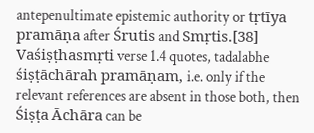antepenultimate epistemic authority or tṛtīya pramāṇa after Śrutis and Smṛtis.[38] Vaśiṣṭhasmṛti verse 1.4 quotes, tadalabhe śiṣṭāchārah pramāṇam, i.e. only if the relevant references are absent in those both, then Śiṣṭa Āchāra can be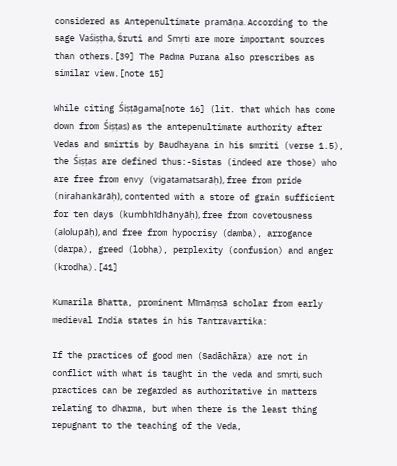considered as Antepenultimate pramāṇa. According to the sage Vaśiṣṭha, Śruti and Smṛti are more important sources than others.[39] The Padma Purana also prescribes as similar view.[note 15]

While citing Śiṣṭāgama[note 16] (lit. that which has come down from Śiṣṭas) as the antepenultimate authority after Vedas and smirtis by Baudhayana in his smriti (verse 1.5), the Śiṣṭas are defined thus:-Sistas (indeed are those) who are free from envy (vigatamatsarāḥ), free from pride (nirahankārāḥ), contented with a store of grain sufficient for ten days (kumbhīdhānyāḥ), free from covetousness (alolupāḥ), and free from hypocrisy (damba), arrogance (darpa), greed (lobha), perplexity (confusion) and anger (krodha).[41]

Kumarila Bhatta, prominent Mīmāṃsā scholar from early medieval India states in his Tantravartika:

If the practices of good men (Sadāchāra) are not in conflict with what is taught in the veda and smṛti, such practices can be regarded as authoritative in matters relating to dharma, but when there is the least thing repugnant to the teaching of the Veda,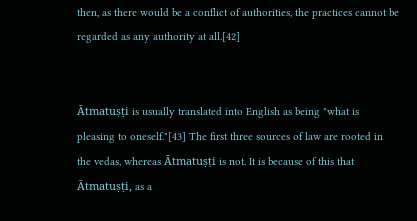then, as there would be a conflict of authorities, the practices cannot be regarded as any authority at all.[42]


Ātmatuṣṭi is usually translated into English as being "what is pleasing to oneself."[43] The first three sources of law are rooted in the vedas, whereas Ātmatuṣṭi is not. It is because of this that Ātmatuṣṭi, as a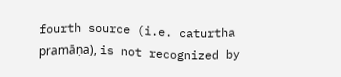fourth source (i.e. caturtha pramāṇa), is not recognized by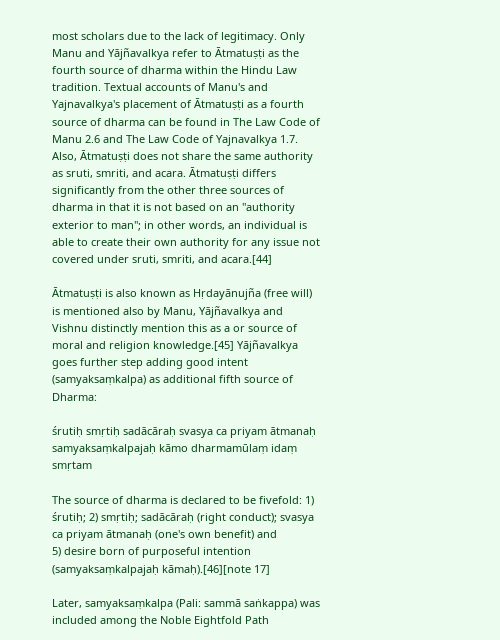most scholars due to the lack of legitimacy. Only Manu and Yājñavalkya refer to Ātmatuṣṭi as the fourth source of dharma within the Hindu Law tradition. Textual accounts of Manu's and Yajnavalkya's placement of Ātmatuṣṭi as a fourth source of dharma can be found in The Law Code of Manu 2.6 and The Law Code of Yajnavalkya 1.7. Also, Ātmatuṣṭi does not share the same authority as sruti, smriti, and acara. Ātmatuṣṭi differs significantly from the other three sources of dharma in that it is not based on an "authority exterior to man"; in other words, an individual is able to create their own authority for any issue not covered under sruti, smriti, and acara.[44]

Ātmatuṣṭi is also known as Hṛdayānujña (free will) is mentioned also by Manu, Yājñavalkya and Vishnu distinctly mention this as a or source of moral and religion knowledge.[45] Yājñavalkya goes further step adding good intent (samyaksaṃkalpa) as additional fifth source of Dharma:

śrutiḥ smṛtiḥ sadācāraḥ svasya ca priyam ātmanaḥ
samyaksaṃkalpajaḥ kāmo dharmamūlaṃ idaṃ smṛtam

The source of dharma is declared to be fivefold: 1) śrutiḥ; 2) smṛtiḥ; sadācāraḥ (right conduct); svasya ca priyam ātmanaḥ (one's own benefit) and
5) desire born of purposeful intention (samyaksaṃkalpajaḥ kāmaḥ).[46][note 17]

Later, samyaksaṃkalpa (Pali: sammā saṅkappa) was included among the Noble Eightfold Path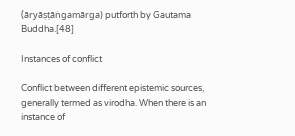(āryāṣṭāṅgamārga) putforth by Gautama Buddha.[48]

Instances of conflict

Conflict between different epistemic sources, generally termed as virodha. When there is an instance of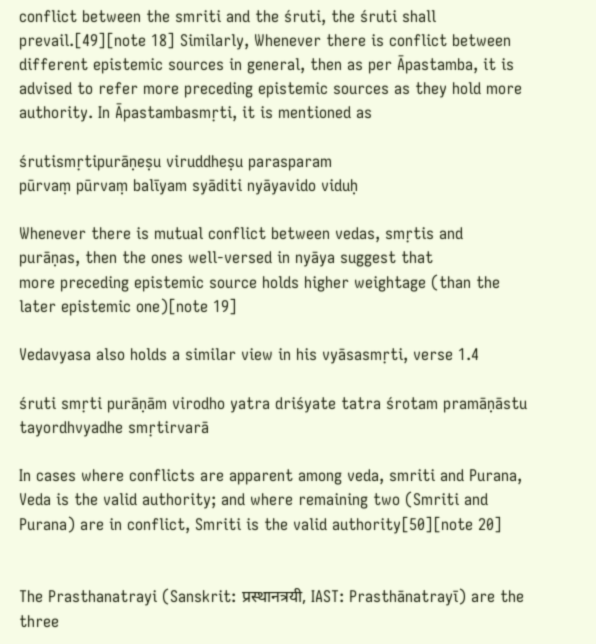conflict between the smriti and the śruti, the śruti shall prevail.[49][note 18] Similarly, Whenever there is conflict between different epistemic sources in general, then as per Āpastamba, it is advised to refer more preceding epistemic sources as they hold more authority. In Āpastambasmṛti, it is mentioned as

śrutismṛtipurāṇeṣu viruddheṣu parasparam
pūrvaṃ pūrvaṃ balīyam syāditi nyāyavido viduḥ

Whenever there is mutual conflict between vedas, smṛtis and purāṇas, then the ones well-versed in nyāya suggest that
more preceding epistemic source holds higher weightage (than the later epistemic one)[note 19]

Vedavyasa also holds a similar view in his vyāsasmṛti, verse 1.4

śruti smṛti purāṇām virodho yatra driśyate tatra śrotam pramāṇāstu tayordhvyadhe smṛtirvarā

In cases where conflicts are apparent among veda, smriti and Purana, Veda is the valid authority; and where remaining two (Smriti and Purana) are in conflict, Smriti is the valid authority[50][note 20]


The Prasthanatrayi (Sanskrit: प्रस्थानत्रयी, IAST: Prasthānatrayī) are the three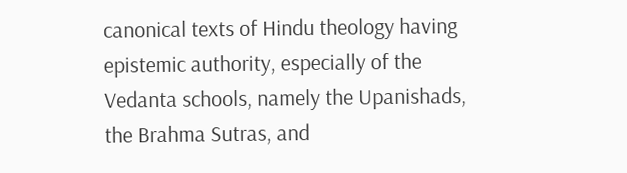canonical texts of Hindu theology having epistemic authority, especially of the Vedanta schools, namely the Upanishads, the Brahma Sutras, and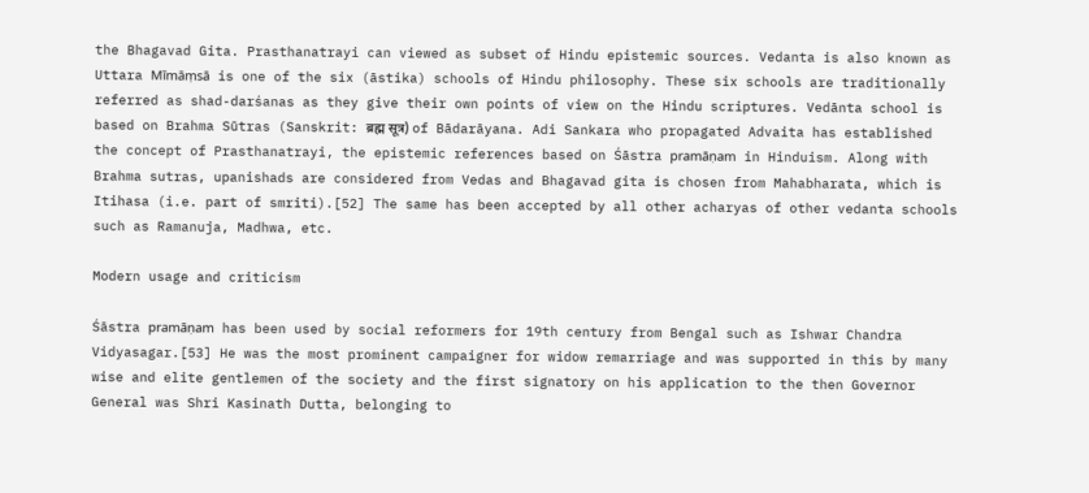the Bhagavad Gita. Prasthanatrayi can viewed as subset of Hindu epistemic sources. Vedanta is also known as Uttara Mīmāṃsā is one of the six (āstika) schools of Hindu philosophy. These six schools are traditionally referred as shad-darśanas as they give their own points of view on the Hindu scriptures. Vedānta school is based on Brahma Sūtras (Sanskrit: ब्रह्म सूत्र) of Bādarāyana. Adi Sankara who propagated Advaita has established the concept of Prasthanatrayi, the epistemic references based on Śāstra pramāṇam in Hinduism. Along with Brahma sutras, upanishads are considered from Vedas and Bhagavad gita is chosen from Mahabharata, which is Itihasa (i.e. part of smriti).[52] The same has been accepted by all other acharyas of other vedanta schools such as Ramanuja, Madhwa, etc.

Modern usage and criticism

Śāstra pramāṇam has been used by social reformers for 19th century from Bengal such as Ishwar Chandra Vidyasagar.[53] He was the most prominent campaigner for widow remarriage and was supported in this by many wise and elite gentlemen of the society and the first signatory on his application to the then Governor General was Shri Kasinath Dutta, belonging to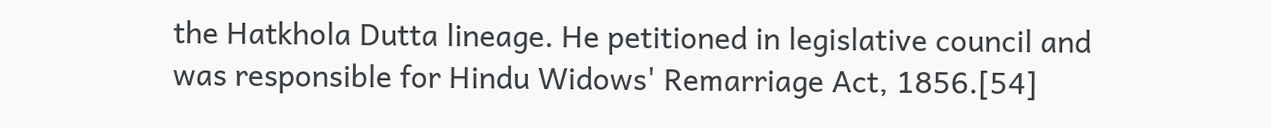the Hatkhola Dutta lineage. He petitioned in legislative council and was responsible for Hindu Widows' Remarriage Act, 1856.[54]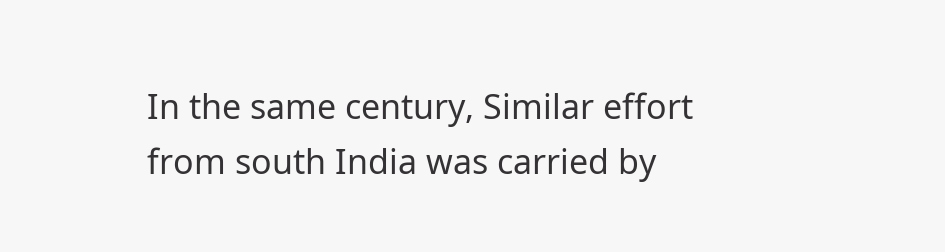In the same century, Similar effort from south India was carried by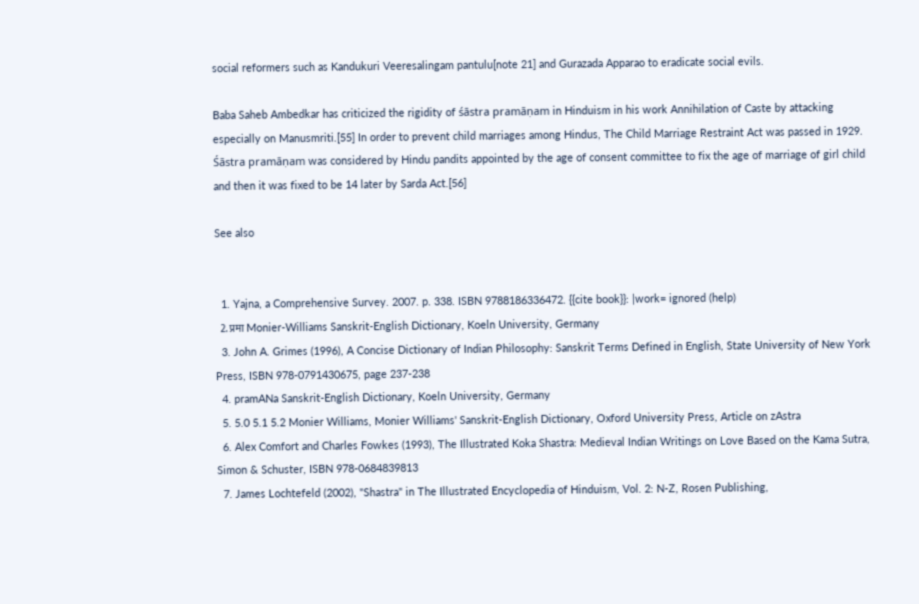social reformers such as Kandukuri Veeresalingam pantulu[note 21] and Gurazada Apparao to eradicate social evils.

Baba Saheb Ambedkar has criticized the rigidity of śāstra pramāṇam in Hinduism in his work Annihilation of Caste by attacking especially on Manusmriti.[55] In order to prevent child marriages among Hindus, The Child Marriage Restraint Act was passed in 1929. Śāstra pramāṇam was considered by Hindu pandits appointed by the age of consent committee to fix the age of marriage of girl child and then it was fixed to be 14 later by Sarda Act.[56]

See also


  1. Yajna, a Comprehensive Survey. 2007. p. 338. ISBN 9788186336472. {{cite book}}: |work= ignored (help)
  2. प्रमा Monier-Williams Sanskrit-English Dictionary, Koeln University, Germany
  3. John A. Grimes (1996), A Concise Dictionary of Indian Philosophy: Sanskrit Terms Defined in English, State University of New York Press, ISBN 978-0791430675, page 237-238
  4. pramANa Sanskrit-English Dictionary, Koeln University, Germany
  5. 5.0 5.1 5.2 Monier Williams, Monier Williams' Sanskrit-English Dictionary, Oxford University Press, Article on zAstra
  6. Alex Comfort and Charles Fowkes (1993), The Illustrated Koka Shastra: Medieval Indian Writings on Love Based on the Kama Sutra, Simon & Schuster, ISBN 978-0684839813
  7. James Lochtefeld (2002), "Shastra" in The Illustrated Encyclopedia of Hinduism, Vol. 2: N-Z, Rosen Publishing,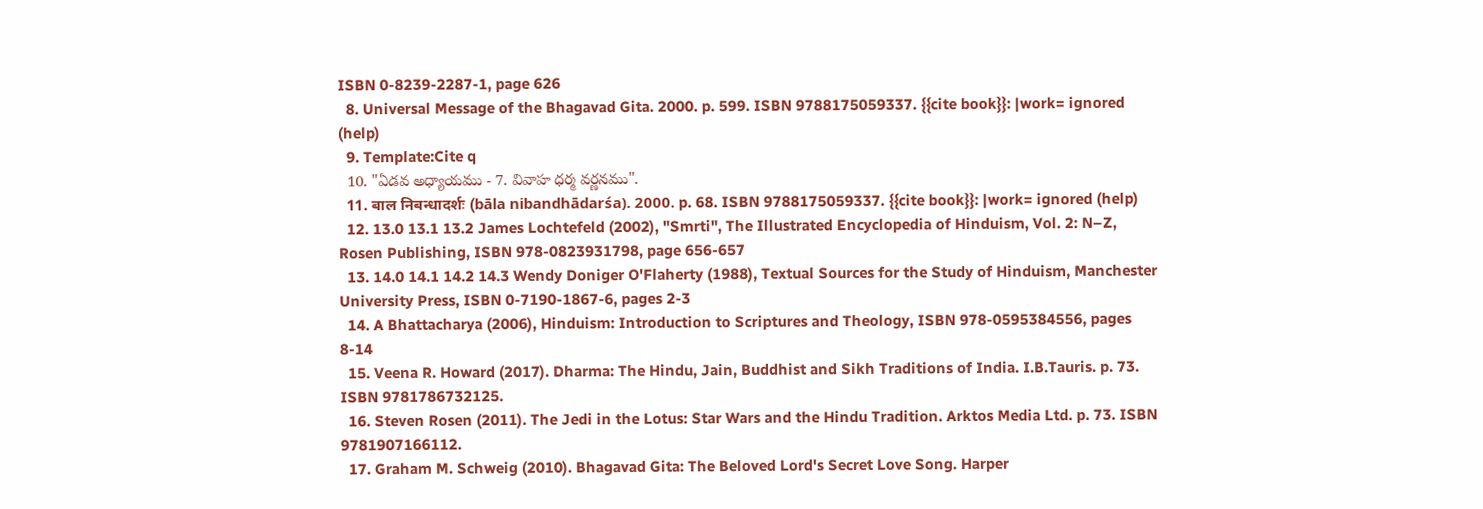ISBN 0-8239-2287-1, page 626
  8. Universal Message of the Bhagavad Gita. 2000. p. 599. ISBN 9788175059337. {{cite book}}: |work= ignored (help)
  9. Template:Cite q
  10. "ఏడవ అధ్యాయము - 7. వివాహ ధర్మ వర్ణనము".
  11. बाल निबन्धादर्शः (bāla nibandhādarśa). 2000. p. 68. ISBN 9788175059337. {{cite book}}: |work= ignored (help)
  12. 13.0 13.1 13.2 James Lochtefeld (2002), "Smrti", The Illustrated Encyclopedia of Hinduism, Vol. 2: N–Z, Rosen Publishing, ISBN 978-0823931798, page 656-657
  13. 14.0 14.1 14.2 14.3 Wendy Doniger O'Flaherty (1988), Textual Sources for the Study of Hinduism, Manchester University Press, ISBN 0-7190-1867-6, pages 2-3
  14. A Bhattacharya (2006), Hinduism: Introduction to Scriptures and Theology, ISBN 978-0595384556, pages 8-14
  15. Veena R. Howard (2017). Dharma: The Hindu, Jain, Buddhist and Sikh Traditions of India. I.B.Tauris. p. 73. ISBN 9781786732125.
  16. Steven Rosen (2011). The Jedi in the Lotus: Star Wars and the Hindu Tradition. Arktos Media Ltd. p. 73. ISBN 9781907166112.
  17. Graham M. Schweig (2010). Bhagavad Gita: The Beloved Lord's Secret Love Song. Harper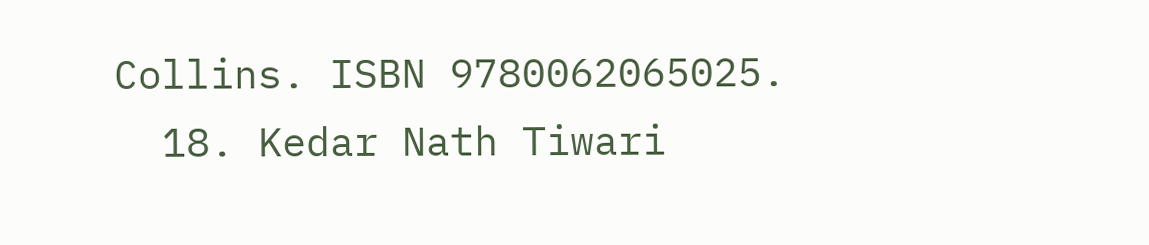Collins. ISBN 9780062065025.
  18. Kedar Nath Tiwari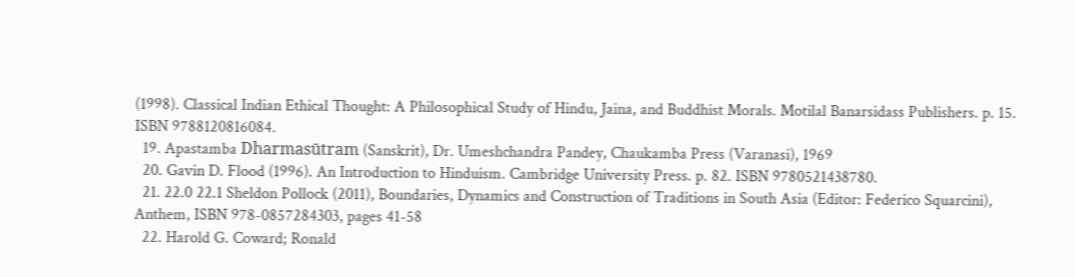(1998). Classical Indian Ethical Thought: A Philosophical Study of Hindu, Jaina, and Buddhist Morals. Motilal Banarsidass Publishers. p. 15. ISBN 9788120816084.
  19. Apastamba Dharmasūtram (Sanskrit), Dr. Umeshchandra Pandey, Chaukamba Press (Varanasi), 1969
  20. Gavin D. Flood (1996). An Introduction to Hinduism. Cambridge University Press. p. 82. ISBN 9780521438780.
  21. 22.0 22.1 Sheldon Pollock (2011), Boundaries, Dynamics and Construction of Traditions in South Asia (Editor: Federico Squarcini), Anthem, ISBN 978-0857284303, pages 41-58
  22. Harold G. Coward; Ronald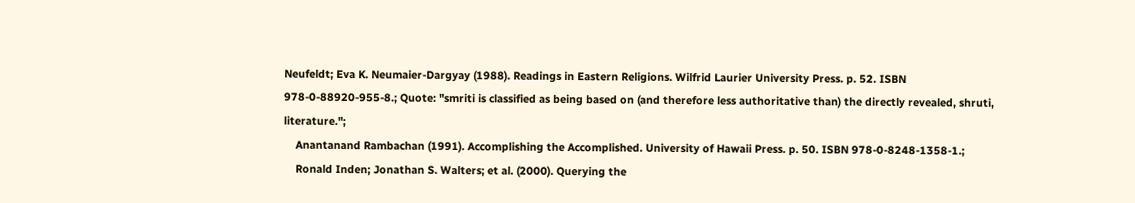Neufeldt; Eva K. Neumaier-Dargyay (1988). Readings in Eastern Religions. Wilfrid Laurier University Press. p. 52. ISBN 978-0-88920-955-8.; Quote: "smriti is classified as being based on (and therefore less authoritative than) the directly revealed, shruti, literature.";
    Anantanand Rambachan (1991). Accomplishing the Accomplished. University of Hawaii Press. p. 50. ISBN 978-0-8248-1358-1.;
    Ronald Inden; Jonathan S. Walters; et al. (2000). Querying the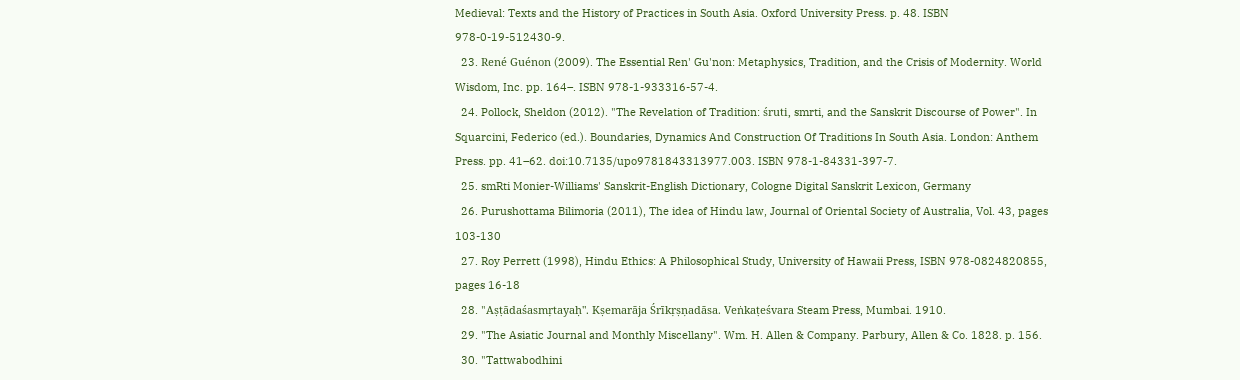Medieval: Texts and the History of Practices in South Asia. Oxford University Press. p. 48. ISBN 978-0-19-512430-9.
  23. René Guénon (2009). The Essential Ren' Gu'non: Metaphysics, Tradition, and the Crisis of Modernity. World Wisdom, Inc. pp. 164–. ISBN 978-1-933316-57-4.
  24. Pollock, Sheldon (2012). "The Revelation of Tradition: śruti, smrti, and the Sanskrit Discourse of Power". In Squarcini, Federico (ed.). Boundaries, Dynamics And Construction Of Traditions In South Asia. London: Anthem Press. pp. 41–62. doi:10.7135/upo9781843313977.003. ISBN 978-1-84331-397-7.
  25. smRti Monier-Williams' Sanskrit-English Dictionary, Cologne Digital Sanskrit Lexicon, Germany
  26. Purushottama Bilimoria (2011), The idea of Hindu law, Journal of Oriental Society of Australia, Vol. 43, pages 103-130
  27. Roy Perrett (1998), Hindu Ethics: A Philosophical Study, University of Hawaii Press, ISBN 978-0824820855, pages 16-18
  28. "Aṣṭādaśasmṛtayaḥ". Kṣemarāja Śrīkṛṣṇadāsa. Veṅkaṭeśvara Steam Press, Mumbai. 1910.
  29. "The Asiatic Journal and Monthly Miscellany". Wm. H. Allen & Company. Parbury, Allen & Co. 1828. p. 156.
  30. "Tattwabodhini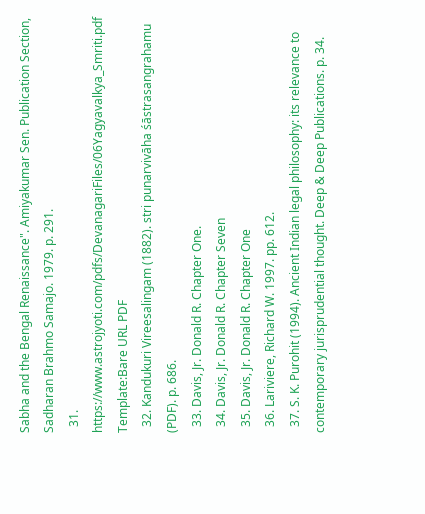Sabha and the Bengal Renaissance". Amiyakumar Sen. Publication Section, Sadharan Brahmo Samajo. 1979. p. 291.
  31. https://www.astrojyoti.com/pdfs/DevanagariFiles/06Yagyavalkya_Smriti.pdf Template:Bare URL PDF
  32. Kandukuri Vireesalingam (1882). stri punarvivāha śāstrasangrahamu (PDF). p. 686.
  33. Davis, Jr. Donald R. Chapter One.
  34. Davis, Jr. Donald R. Chapter Seven
  35. Davis, Jr. Donald R. Chapter One
  36. Lariviere, Richard W. 1997. pp. 612.
  37. S. K. Purohit (1994). Ancient Indian legal philosophy: its relevance to contemporary jurisprudential thought. Deep & Deep Publications. p. 34.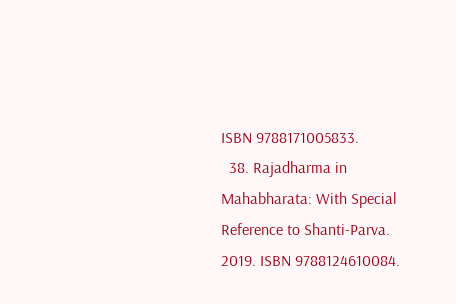ISBN 9788171005833.
  38. Rajadharma in Mahabharata: With Special Reference to Shanti-Parva. 2019. ISBN 9788124610084.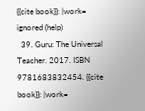{{cite book}}: |work= ignored (help)
  39. Guru: The Universal Teacher. 2017. ISBN 9781683832454. {{cite book}}: |work=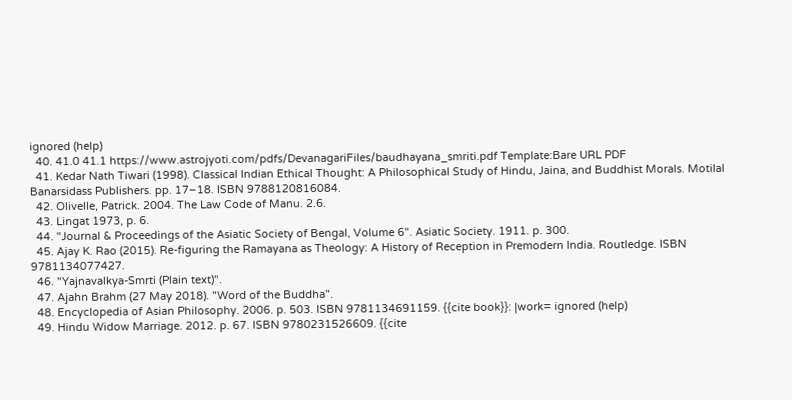ignored (help)
  40. 41.0 41.1 https://www.astrojyoti.com/pdfs/DevanagariFiles/baudhayana_smriti.pdf Template:Bare URL PDF
  41. Kedar Nath Tiwari (1998). Classical Indian Ethical Thought: A Philosophical Study of Hindu, Jaina, and Buddhist Morals. Motilal Banarsidass Publishers. pp. 17–18. ISBN 9788120816084.
  42. Olivelle, Patrick. 2004. The Law Code of Manu. 2.6.
  43. Lingat 1973, p. 6.
  44. "Journal & Proceedings of the Asiatic Society of Bengal, Volume 6". Asiatic Society. 1911. p. 300.
  45. Ajay K. Rao (2015). Re-figuring the Ramayana as Theology: A History of Reception in Premodern India. Routledge. ISBN 9781134077427.
  46. "Yajnavalkya-Smrti (Plain text)".
  47. Ajahn Brahm (27 May 2018). "Word of the Buddha".
  48. Encyclopedia of Asian Philosophy. 2006. p. 503. ISBN 9781134691159. {{cite book}}: |work= ignored (help)
  49. Hindu Widow Marriage. 2012. p. 67. ISBN 9780231526609. {{cite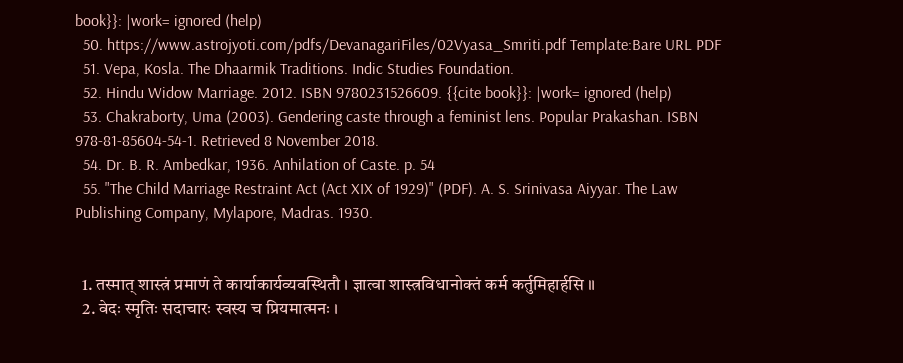book}}: |work= ignored (help)
  50. https://www.astrojyoti.com/pdfs/DevanagariFiles/02Vyasa_Smriti.pdf Template:Bare URL PDF
  51. Vepa, Kosla. The Dhaarmik Traditions. Indic Studies Foundation.
  52. Hindu Widow Marriage. 2012. ISBN 9780231526609. {{cite book}}: |work= ignored (help)
  53. Chakraborty, Uma (2003). Gendering caste through a feminist lens. Popular Prakashan. ISBN 978-81-85604-54-1. Retrieved 8 November 2018.
  54. Dr. B. R. Ambedkar, 1936. Anhilation of Caste. p. 54
  55. "The Child Marriage Restraint Act (Act XIX of 1929)" (PDF). A. S. Srinivasa Aiyyar. The Law Publishing Company, Mylapore, Madras. 1930.


  1. तस्मात् शास्त्रं प्रमाणं ते कार्याकार्यव्यवस्थितौ । ज्ञात्वा शास्त्रविधानोक्तं कर्म कर्तुमिहार्हसि ॥
  2. वेदः स्मृतिः सदाचारः स्वस्य च प्रियमात्मनः ।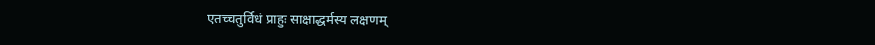एतच्चतुर्विधं प्राहुः साक्षाद्धर्मस्य लक्षणम्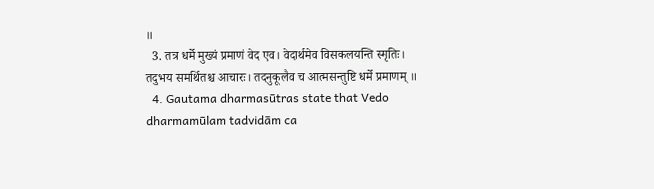॥
  3. तत्र धर्मे मुख्यं प्रमाणं वेद एव। वेदार्थमेव विसकलयन्ति स्मृतिः। तदुभय समर्थितश्च आचारः। तदनुकूलैव च आत्मसन्तुष्टि धर्मे प्रमाणम् ॥
  4. Gautama dharmasūtras state that Vedo dharmamūlam tadvidām ca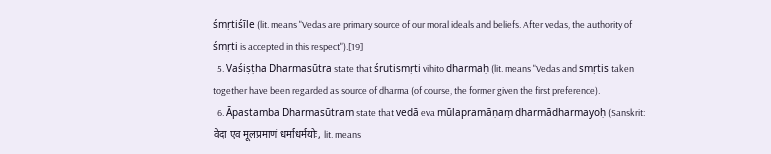śmṛtiśīle (lit. means "Vedas are primary source of our moral ideals and beliefs. After vedas, the authority of śmṛti is accepted in this respect").[19]
  5. Vaśiṣṭha Dharmasūtra state that śrutismṛti vihito dharmaḥ (lit. means "Vedas and smṛtis taken together have been regarded as source of dharma (of course, the former given the first preference).
  6. Āpastamba Dharmasūtram state that vedā eva mūlapramāṇaṃ dharmādharmayoḥ (Sanskrit: वेदा एव मूलप्रमाणं धर्माधर्मयोः, lit. means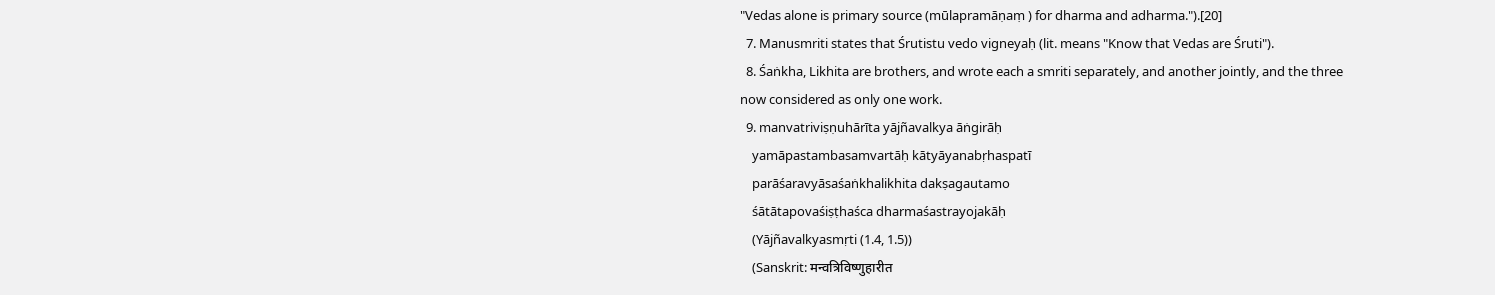"Vedas alone is primary source (mūlapramāṇaṃ ) for dharma and adharma.").[20]
  7. Manusmriti states that Śrutistu vedo vigneyaḥ (lit. means "Know that Vedas are Śruti").
  8. Śaṅkha, Likhita are brothers, and wrote each a smriti separately, and another jointly, and the three now considered as only one work.
  9. manvatriviṣṇuhārīta yājñavalkya āṅgirāḥ
    yamāpastambasamvartāḥ kātyāyanabṛhaspatī
    parāśaravyāsaśaṅkhalikhita dakṣagautamo
    śātātapovaśiṣṭhaśca dharmaśastrayojakāḥ
    (Yājñavalkyasmṛti (1.4, 1.5))
    (Sanskrit: मन्वत्रिविष्णुहारीत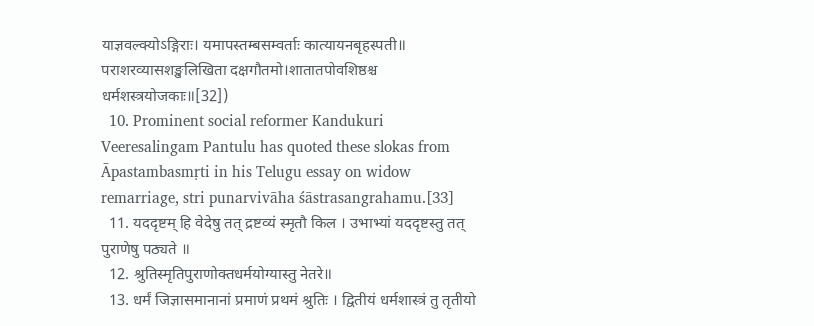याज्ञवल्क्योऽङ्गिराः। यमापस्तम्बसम्वर्ताः कात्यायनबृहस्पती॥ पराशरव्यासशङ्खलिखिता दक्षगौतमो।शातातपोवशिष्ठश्च धर्मशस्त्रयोजकाः॥[32])
  10. Prominent social reformer Kandukuri Veeresalingam Pantulu has quoted these slokas from Āpastambasmṛti in his Telugu essay on widow remarriage, stri punarvivāha śāstrasangrahamu.[33]
  11. यददृष्टम् हि वेदेषु तत् द्रष्टव्यं स्मृतौ किल । उभाभ्यां यददृष्टस्तु तत् पुराणेषु पठ्यते ॥
  12. श्रुतिस्मृतिपुराणोक्तधर्मयोग्यास्तु नेतरे॥
  13. धर्मं जिज्ञासमानानां प्रमाणं प्रथमं श्रुतिः । द्वितीयं धर्मशास्त्रं तु तृतीयो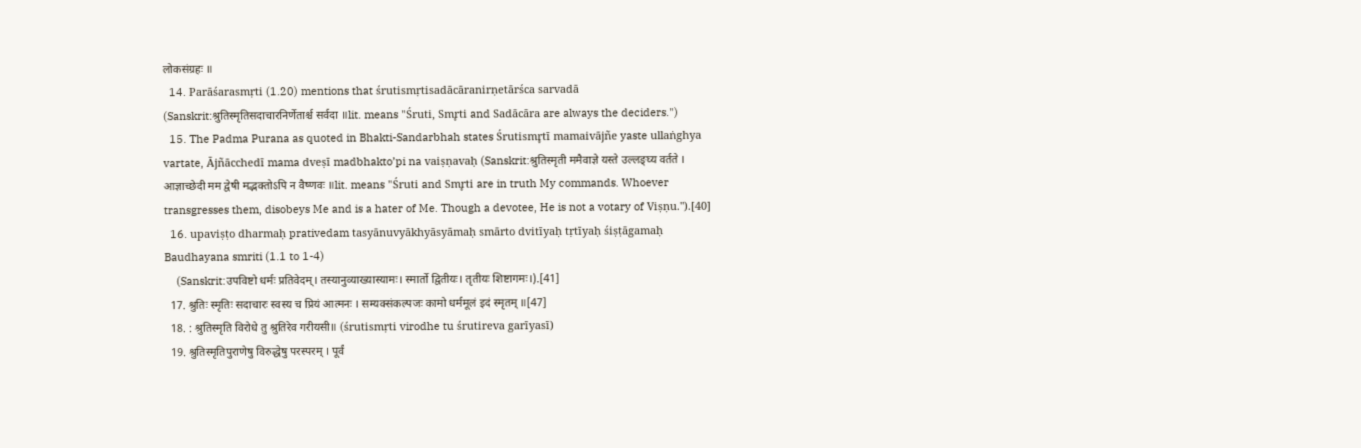लोकसंग्रहः ॥
  14. Parāśarasmṛti (1.20) mentions that śrutismṛtisadācāranirṇetārśca sarvadā (Sanskrit:श्रुतिस्मृतिसदाचारनिर्णेतार्श्च सर्वदा ॥lit. means "Śruti, Smr̥ti and Sadācāra are always the deciders.")
  15. The Padma Purana as quoted in Bhakti-Sandarbhah states Śrutismr̥tī mamaivājñe yaste ullaṅghya vartate, Ājñācchedī mama dveṣī madbhakto’pi na vaiṣṇavaḥ (Sanskrit:श्रुतिस्मृती ममैवाज्ञे यस्ते उल्लङ्घ्य वर्तते । आज्ञाच्छेदी मम द्वेषी मद्भक्तोऽपि न वैष्णवः ॥lit. means "Śruti and Smr̥ti are in truth My commands. Whoever transgresses them, disobeys Me and is a hater of Me. Though a devotee, He is not a votary of Viṣṇu.").[40]
  16. upaviṣṭo dharmaḥ prativedam tasyānuvyākhyāsyāmaḥ smārto dvitīyaḥ tṛtīyaḥ śiṣṭāgamaḥ Baudhayana smriti (1.1 to 1-4)
    (Sanskrit:उपविष्टो धर्मः प्रतिवेदम्। तस्यानुव्याख्यास्यामः। स्मार्तो द्वितीयः। तृतीयः शिष्टागमः।).[41]
  17. श्रुतिः स्मृतिः सदाचारः स्वस्य च प्रियं आत्मनः । सम्यक्संकल्पजः कामो धर्ममूलं इदं स्मृतम् ॥[47]
  18. : श्रुतिस्मृति विरोधे तु श्रुतिरेव गरीयसी॥ (śrutismṛti virodhe tu śrutireva garīyasī)
  19. श्रुतिस्मृतिपुराणेषु विरुद्धेषु परस्परम् । पूर्वं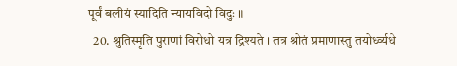पूर्वं बलीयं स्यादिति न्यायविदो विदुः ॥
  20. श्रुतिस्मृति पुराणां विरोधो यत्र द्रिश्यते । तत्र श्रोतं प्रमाणास्तु तयोर्ध्व्यधे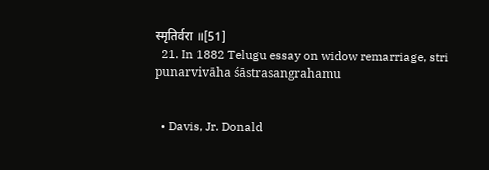स्मृतिर्वरा ॥[51]
  21. In 1882 Telugu essay on widow remarriage, stri punarvivāha śāstrasangrahamu


  • Davis, Jr. Donald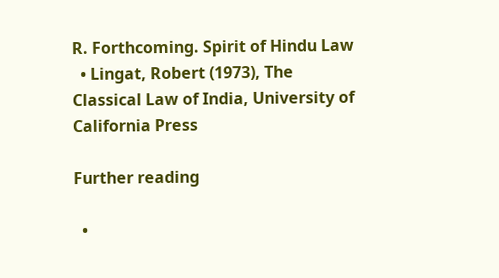R. Forthcoming. Spirit of Hindu Law
  • Lingat, Robert (1973), The Classical Law of India, University of California Press

Further reading

  •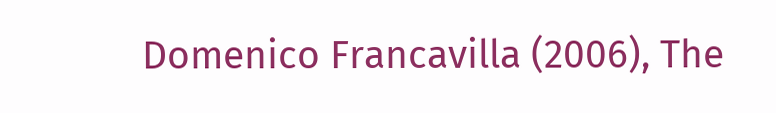Domenico Francavilla (2006), The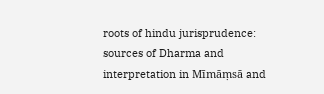roots of hindu jurisprudence: sources of Dharma and interpretation in Mīmāṃsā and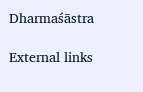Dharmaśāstra

External links